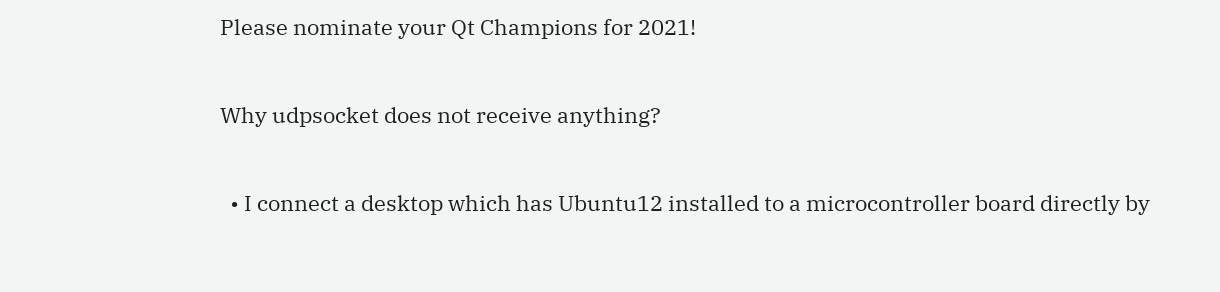Please nominate your Qt Champions for 2021!

Why udpsocket does not receive anything?

  • I connect a desktop which has Ubuntu12 installed to a microcontroller board directly by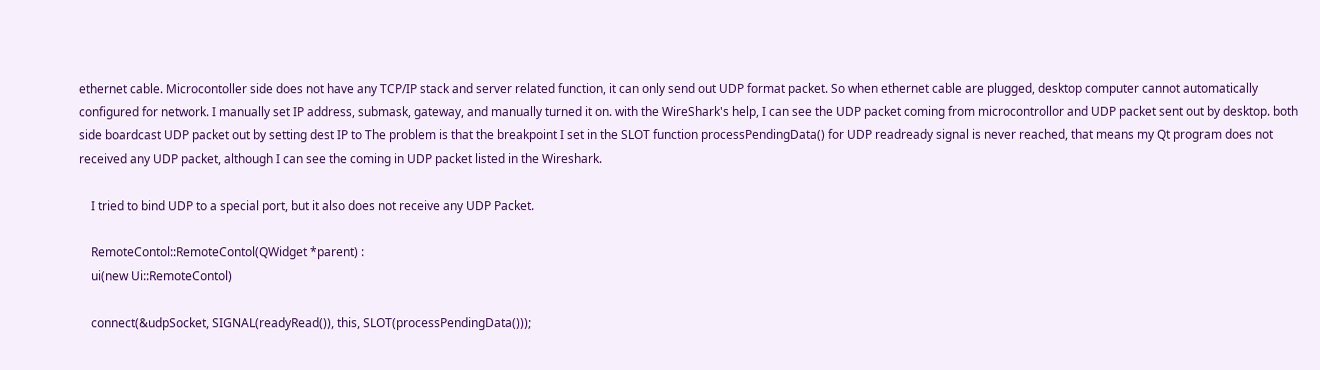ethernet cable. Microcontoller side does not have any TCP/IP stack and server related function, it can only send out UDP format packet. So when ethernet cable are plugged, desktop computer cannot automatically configured for network. I manually set IP address, submask, gateway, and manually turned it on. with the WireShark's help, I can see the UDP packet coming from microcontrollor and UDP packet sent out by desktop. both side boardcast UDP packet out by setting dest IP to The problem is that the breakpoint I set in the SLOT function processPendingData() for UDP readready signal is never reached, that means my Qt program does not received any UDP packet, although I can see the coming in UDP packet listed in the Wireshark.

    I tried to bind UDP to a special port, but it also does not receive any UDP Packet.

    RemoteContol::RemoteContol(QWidget *parent) :
    ui(new Ui::RemoteContol)

    connect(&udpSocket, SIGNAL(readyRead()), this, SLOT(processPendingData()));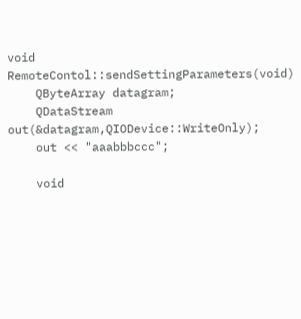void RemoteContol::sendSettingParameters(void)
    QByteArray datagram;
    QDataStream out(&datagram,QIODevice::WriteOnly);
    out << "aaabbbccc";

    void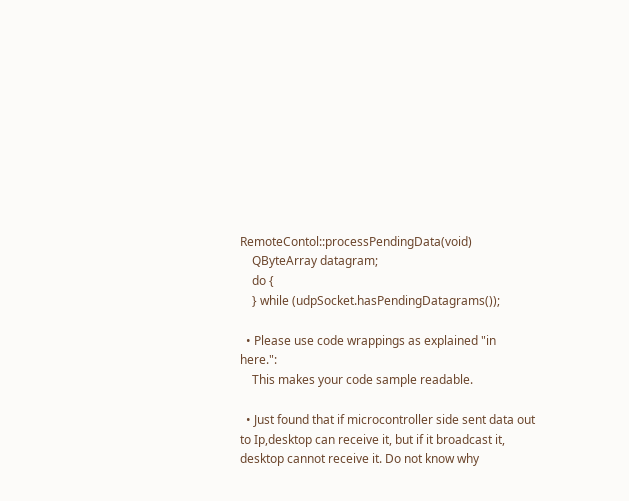RemoteContol::processPendingData(void)
    QByteArray datagram;
    do {
    } while (udpSocket.hasPendingDatagrams());

  • Please use code wrappings as explained "in here.":
    This makes your code sample readable.

  • Just found that if microcontroller side sent data out to Ip,desktop can receive it, but if it broadcast it, desktop cannot receive it. Do not know why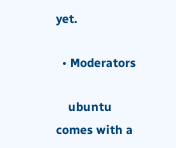yet.

  • Moderators

    ubuntu comes with a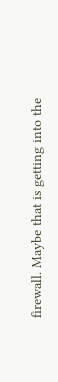firewall. Maybe that is getting into the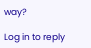way?

Log in to reply